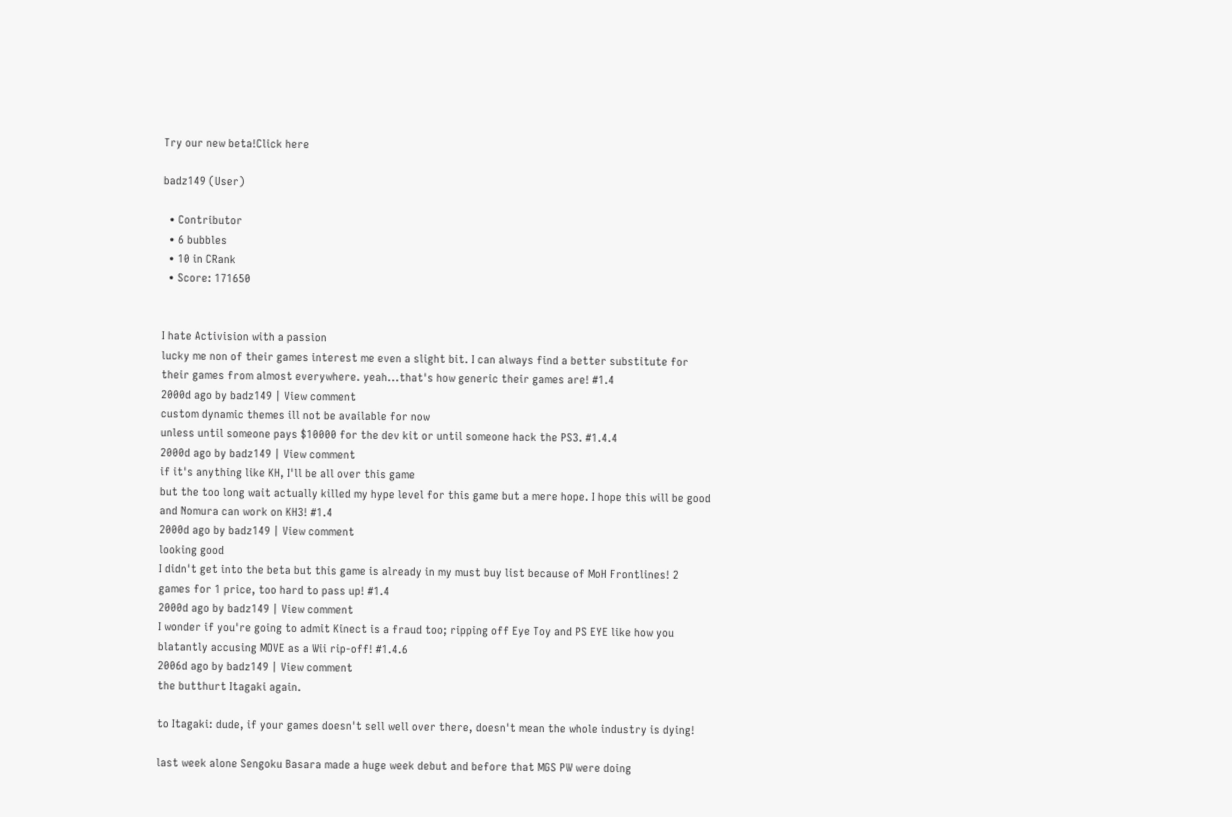Try our new beta!Click here

badz149 (User)

  • Contributor
  • 6 bubbles
  • 10 in CRank
  • Score: 171650


I hate Activision with a passion
lucky me non of their games interest me even a slight bit. I can always find a better substitute for their games from almost everywhere. yeah...that's how generic their games are! #1.4
2000d ago by badz149 | View comment
custom dynamic themes ill not be available for now
unless until someone pays $10000 for the dev kit or until someone hack the PS3. #1.4.4
2000d ago by badz149 | View comment
if it's anything like KH, I'll be all over this game
but the too long wait actually killed my hype level for this game but a mere hope. I hope this will be good and Nomura can work on KH3! #1.4
2000d ago by badz149 | View comment
looking good
I didn't get into the beta but this game is already in my must buy list because of MoH Frontlines! 2 games for 1 price, too hard to pass up! #1.4
2000d ago by badz149 | View comment
I wonder if you're going to admit Kinect is a fraud too; ripping off Eye Toy and PS EYE like how you blatantly accusing MOVE as a Wii rip-off! #1.4.6
2006d ago by badz149 | View comment
the butthurt Itagaki again.

to Itagaki: dude, if your games doesn't sell well over there, doesn't mean the whole industry is dying!

last week alone Sengoku Basara made a huge week debut and before that MGS PW were doing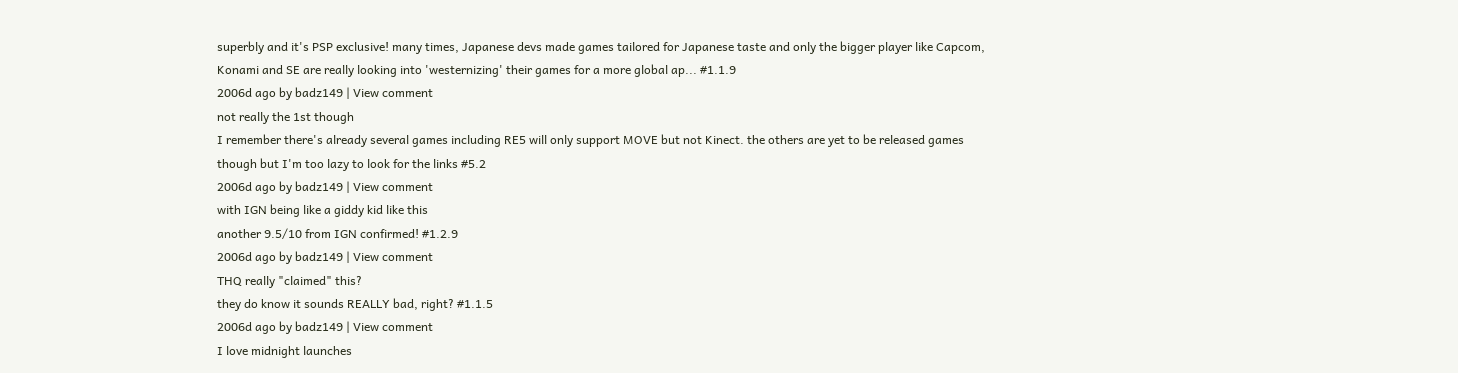superbly and it's PSP exclusive! many times, Japanese devs made games tailored for Japanese taste and only the bigger player like Capcom, Konami and SE are really looking into 'westernizing' their games for a more global ap... #1.1.9
2006d ago by badz149 | View comment
not really the 1st though
I remember there's already several games including RE5 will only support MOVE but not Kinect. the others are yet to be released games though but I'm too lazy to look for the links #5.2
2006d ago by badz149 | View comment
with IGN being like a giddy kid like this
another 9.5/10 from IGN confirmed! #1.2.9
2006d ago by badz149 | View comment
THQ really "claimed" this?
they do know it sounds REALLY bad, right? #1.1.5
2006d ago by badz149 | View comment
I love midnight launches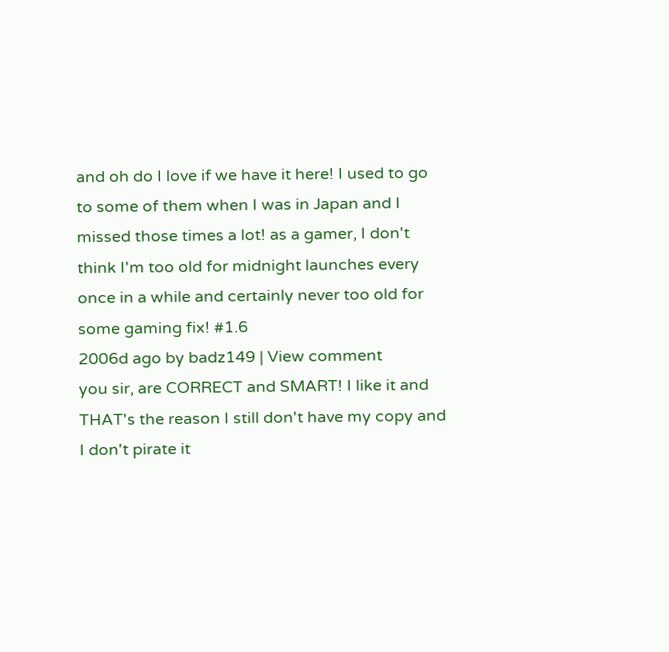and oh do I love if we have it here! I used to go to some of them when I was in Japan and I missed those times a lot! as a gamer, I don't think I'm too old for midnight launches every once in a while and certainly never too old for some gaming fix! #1.6
2006d ago by badz149 | View comment
you sir, are CORRECT and SMART! I like it and THAT's the reason I still don't have my copy and I don't pirate it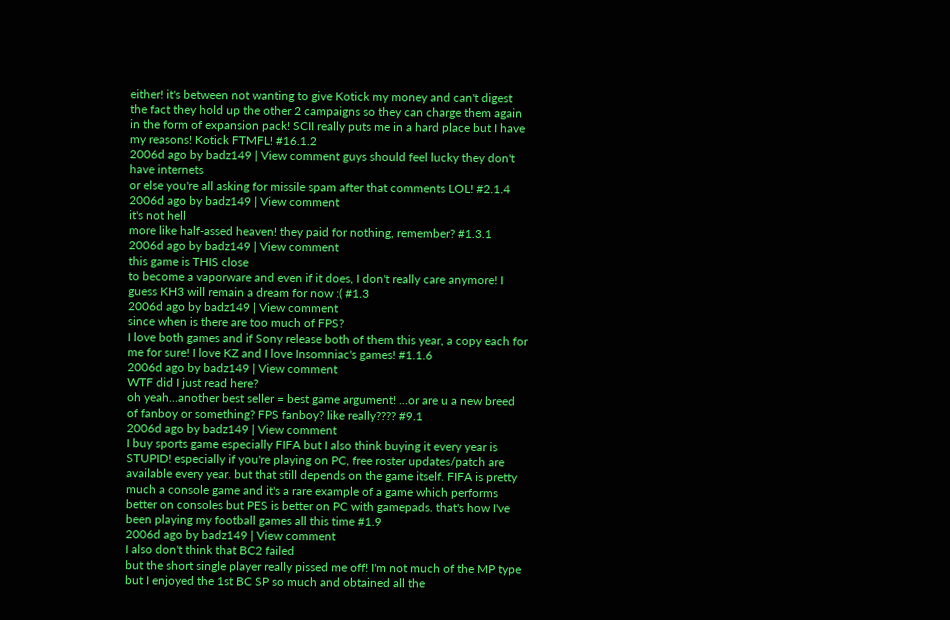either! it's between not wanting to give Kotick my money and can't digest the fact they hold up the other 2 campaigns so they can charge them again in the form of expansion pack! SCII really puts me in a hard place but I have my reasons! Kotick FTMFL! #16.1.2
2006d ago by badz149 | View comment guys should feel lucky they don't have internets
or else you're all asking for missile spam after that comments LOL! #2.1.4
2006d ago by badz149 | View comment
it's not hell
more like half-assed heaven! they paid for nothing, remember? #1.3.1
2006d ago by badz149 | View comment
this game is THIS close
to become a vaporware and even if it does, I don't really care anymore! I guess KH3 will remain a dream for now :( #1.3
2006d ago by badz149 | View comment
since when is there are too much of FPS?
I love both games and if Sony release both of them this year, a copy each for me for sure! I love KZ and I love Insomniac's games! #1.1.6
2006d ago by badz149 | View comment
WTF did I just read here?
oh yeah...another best seller = best game argument! ...or are u a new breed of fanboy or something? FPS fanboy? like really???? #9.1
2006d ago by badz149 | View comment
I buy sports game especially FIFA but I also think buying it every year is STUPID! especially if you're playing on PC, free roster updates/patch are available every year. but that still depends on the game itself. FIFA is pretty much a console game and it's a rare example of a game which performs better on consoles but PES is better on PC with gamepads. that's how I've been playing my football games all this time #1.9
2006d ago by badz149 | View comment
I also don't think that BC2 failed
but the short single player really pissed me off! I'm not much of the MP type but I enjoyed the 1st BC SP so much and obtained all the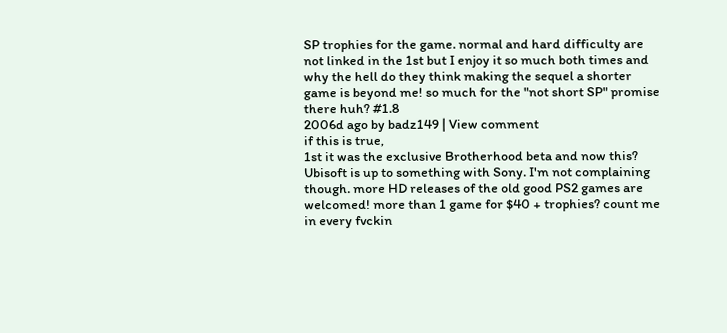SP trophies for the game. normal and hard difficulty are not linked in the 1st but I enjoy it so much both times and why the hell do they think making the sequel a shorter game is beyond me! so much for the "not short SP" promise there huh? #1.8
2006d ago by badz149 | View comment
if this is true,
1st it was the exclusive Brotherhood beta and now this? Ubisoft is up to something with Sony. I'm not complaining though. more HD releases of the old good PS2 games are welcomed! more than 1 game for $40 + trophies? count me in every fvckin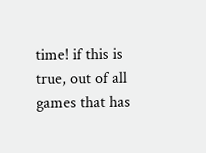time! if this is true, out of all games that has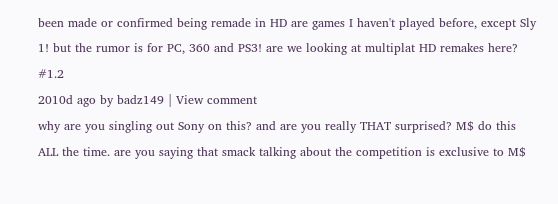been made or confirmed being remade in HD are games I haven't played before, except Sly 1! but the rumor is for PC, 360 and PS3! are we looking at multiplat HD remakes here? #1.2
2010d ago by badz149 | View comment
why are you singling out Sony on this? and are you really THAT surprised? M$ do this ALL the time. are you saying that smack talking about the competition is exclusive to M$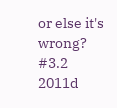or else it's wrong? #3.2
2011d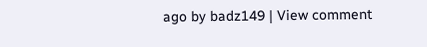ago by badz149 | View comment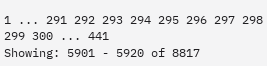1 ... 291 292 293 294 295 296 297 298 299 300 ... 441
Showing: 5901 - 5920 of 8817